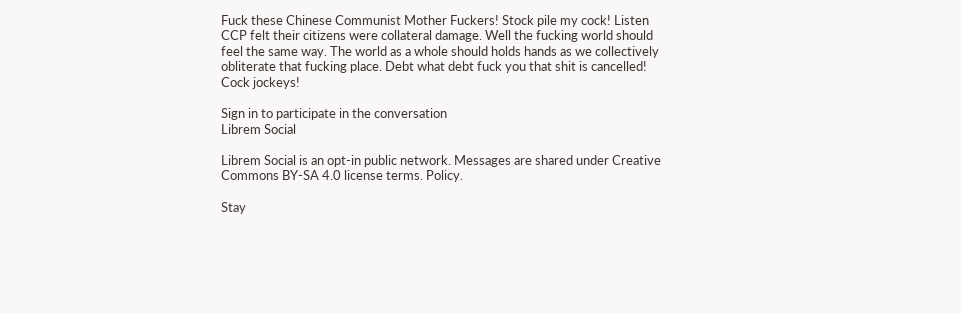Fuck these Chinese Communist Mother Fuckers! Stock pile my cock! Listen CCP felt their citizens were collateral damage. Well the fucking world should feel the same way. The world as a whole should holds hands as we collectively obliterate that fucking place. Debt what debt fuck you that shit is cancelled! Cock jockeys!

Sign in to participate in the conversation
Librem Social

Librem Social is an opt-in public network. Messages are shared under Creative Commons BY-SA 4.0 license terms. Policy.

Stay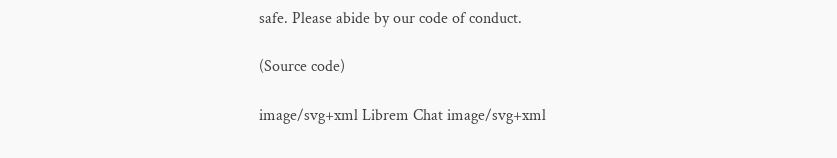safe. Please abide by our code of conduct.

(Source code)

image/svg+xml Librem Chat image/svg+xml